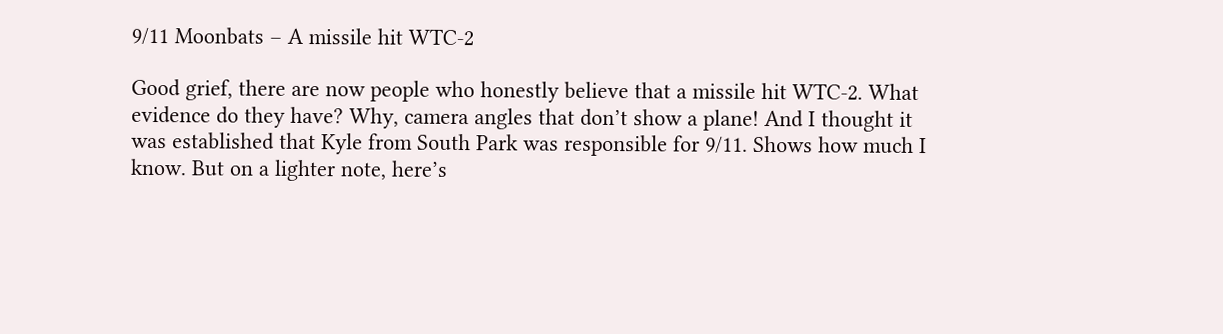9/11 Moonbats – A missile hit WTC-2

Good grief, there are now people who honestly believe that a missile hit WTC-2. What evidence do they have? Why, camera angles that don’t show a plane! And I thought it was established that Kyle from South Park was responsible for 9/11. Shows how much I know. But on a lighter note, here’s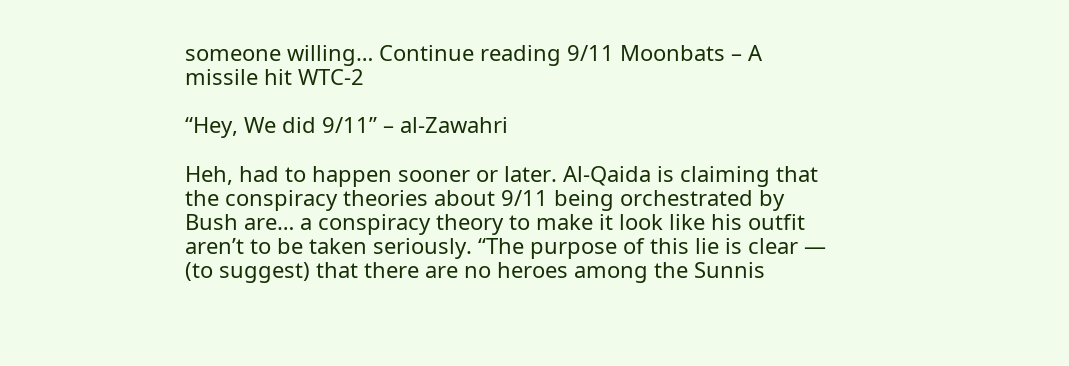someone willing… Continue reading 9/11 Moonbats – A missile hit WTC-2

“Hey, We did 9/11” – al-Zawahri

Heh, had to happen sooner or later. Al-Qaida is claiming that the conspiracy theories about 9/11 being orchestrated by Bush are… a conspiracy theory to make it look like his outfit aren’t to be taken seriously. “The purpose of this lie is clear — (to suggest) that there are no heroes among the Sunnis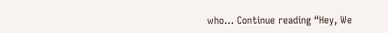who… Continue reading “Hey, We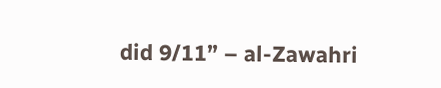did 9/11” – al-Zawahri